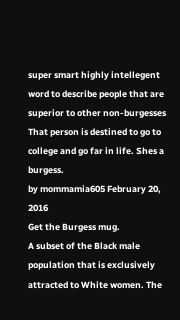super smart highly intellegent word to describe people that are superior to other non-burgesses
That person is destined to go to college and go far in life. Shes a burgess.
by mommamia605 February 20, 2016
Get the Burgess mug.
A subset of the Black male population that is exclusively attracted to White women. The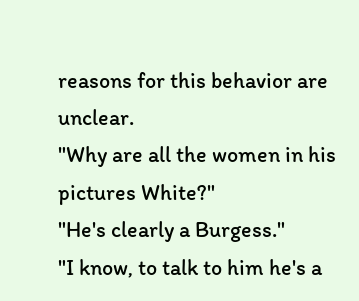reasons for this behavior are unclear.
"Why are all the women in his pictures White?"
"He's clearly a Burgess."
"I know, to talk to him he's a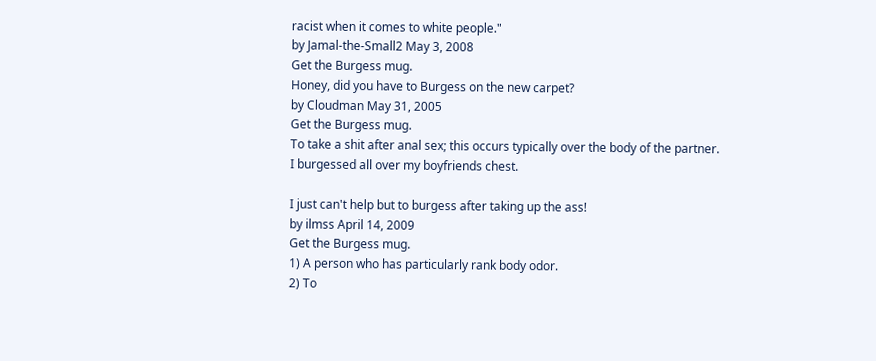racist when it comes to white people."
by Jamal-the-Small2 May 3, 2008
Get the Burgess mug.
Honey, did you have to Burgess on the new carpet?
by Cloudman May 31, 2005
Get the Burgess mug.
To take a shit after anal sex; this occurs typically over the body of the partner.
I burgessed all over my boyfriends chest.

I just can't help but to burgess after taking up the ass!
by ilmss April 14, 2009
Get the Burgess mug.
1) A person who has particularly rank body odor.
2) To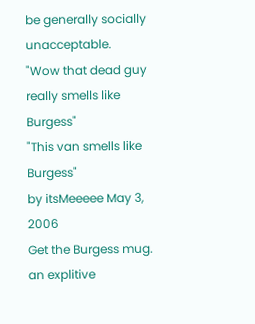be generally socially unacceptable.
"Wow that dead guy really smells like Burgess"
"This van smells like Burgess"
by itsMeeeee May 3, 2006
Get the Burgess mug.
an explitive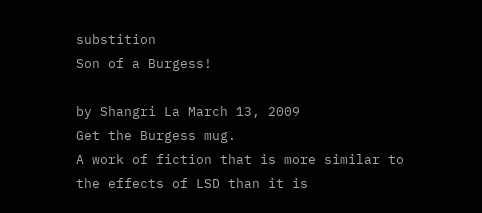substition
Son of a Burgess!

by Shangri La March 13, 2009
Get the Burgess mug.
A work of fiction that is more similar to the effects of LSD than it is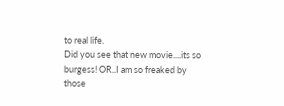to real life.
Did you see that new movie....its so burgess! OR..I am so freaked by those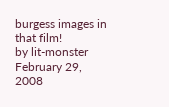burgess images in that film!
by lit-monster February 29, 2008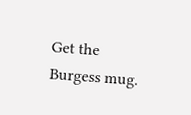Get the Burgess mug.